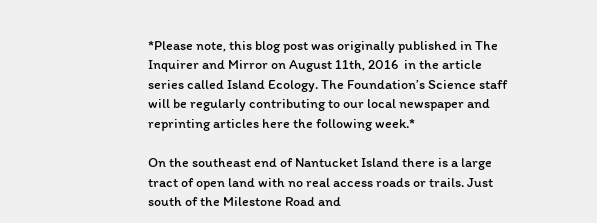*Please note, this blog post was originally published in The Inquirer and Mirror on August 11th, 2016  in the article series called Island Ecology. The Foundation’s Science staff will be regularly contributing to our local newspaper and reprinting articles here the following week.*

On the southeast end of Nantucket Island there is a large tract of open land with no real access roads or trails. Just south of the Milestone Road and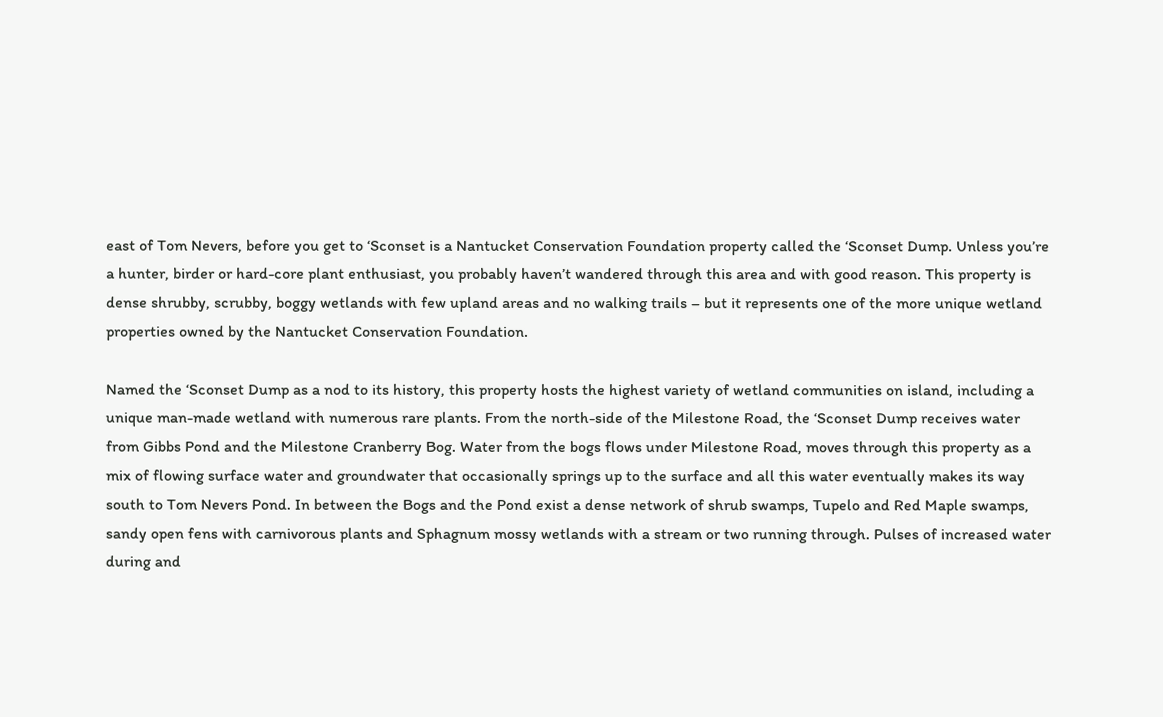east of Tom Nevers, before you get to ‘Sconset is a Nantucket Conservation Foundation property called the ‘Sconset Dump. Unless you’re a hunter, birder or hard-core plant enthusiast, you probably haven’t wandered through this area and with good reason. This property is dense shrubby, scrubby, boggy wetlands with few upland areas and no walking trails – but it represents one of the more unique wetland properties owned by the Nantucket Conservation Foundation.

Named the ‘Sconset Dump as a nod to its history, this property hosts the highest variety of wetland communities on island, including a unique man-made wetland with numerous rare plants. From the north-side of the Milestone Road, the ‘Sconset Dump receives water from Gibbs Pond and the Milestone Cranberry Bog. Water from the bogs flows under Milestone Road, moves through this property as a mix of flowing surface water and groundwater that occasionally springs up to the surface and all this water eventually makes its way south to Tom Nevers Pond. In between the Bogs and the Pond exist a dense network of shrub swamps, Tupelo and Red Maple swamps, sandy open fens with carnivorous plants and Sphagnum mossy wetlands with a stream or two running through. Pulses of increased water during and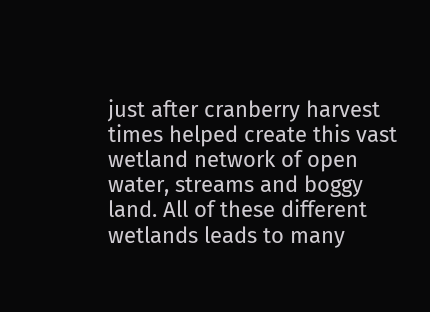just after cranberry harvest times helped create this vast wetland network of open water, streams and boggy land. All of these different wetlands leads to many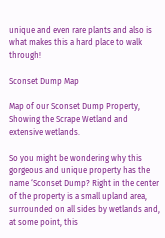unique and even rare plants and also is what makes this a hard place to walk through!

Sconset Dump Map

Map of our Sconset Dump Property, Showing the Scrape Wetland and extensive wetlands.

So you might be wondering why this gorgeous and unique property has the name ‘Sconset Dump? Right in the center of the property is a small upland area, surrounded on all sides by wetlands and, at some point, this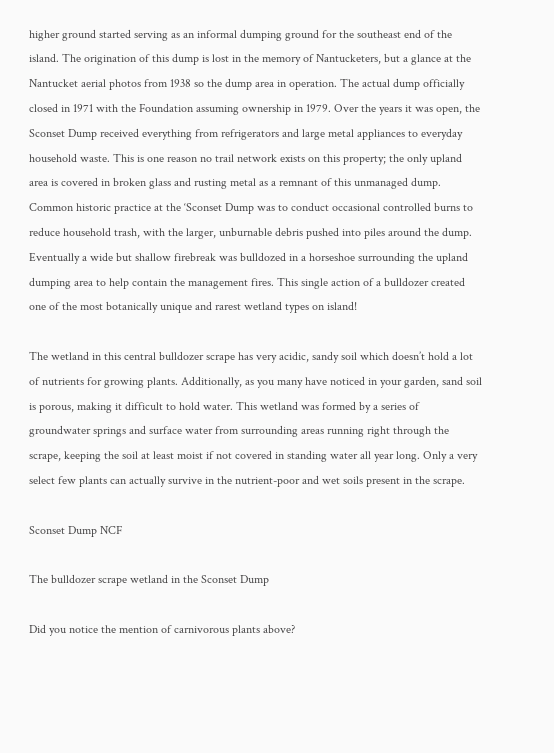higher ground started serving as an informal dumping ground for the southeast end of the island. The origination of this dump is lost in the memory of Nantucketers, but a glance at the Nantucket aerial photos from 1938 so the dump area in operation. The actual dump officially closed in 1971 with the Foundation assuming ownership in 1979. Over the years it was open, the Sconset Dump received everything from refrigerators and large metal appliances to everyday household waste. This is one reason no trail network exists on this property; the only upland area is covered in broken glass and rusting metal as a remnant of this unmanaged dump. Common historic practice at the ‘Sconset Dump was to conduct occasional controlled burns to reduce household trash, with the larger, unburnable debris pushed into piles around the dump. Eventually a wide but shallow firebreak was bulldozed in a horseshoe surrounding the upland dumping area to help contain the management fires. This single action of a bulldozer created one of the most botanically unique and rarest wetland types on island!

The wetland in this central bulldozer scrape has very acidic, sandy soil which doesn’t hold a lot of nutrients for growing plants. Additionally, as you many have noticed in your garden, sand soil is porous, making it difficult to hold water. This wetland was formed by a series of groundwater springs and surface water from surrounding areas running right through the scrape, keeping the soil at least moist if not covered in standing water all year long. Only a very select few plants can actually survive in the nutrient-poor and wet soils present in the scrape.

Sconset Dump NCF

The bulldozer scrape wetland in the Sconset Dump

Did you notice the mention of carnivorous plants above?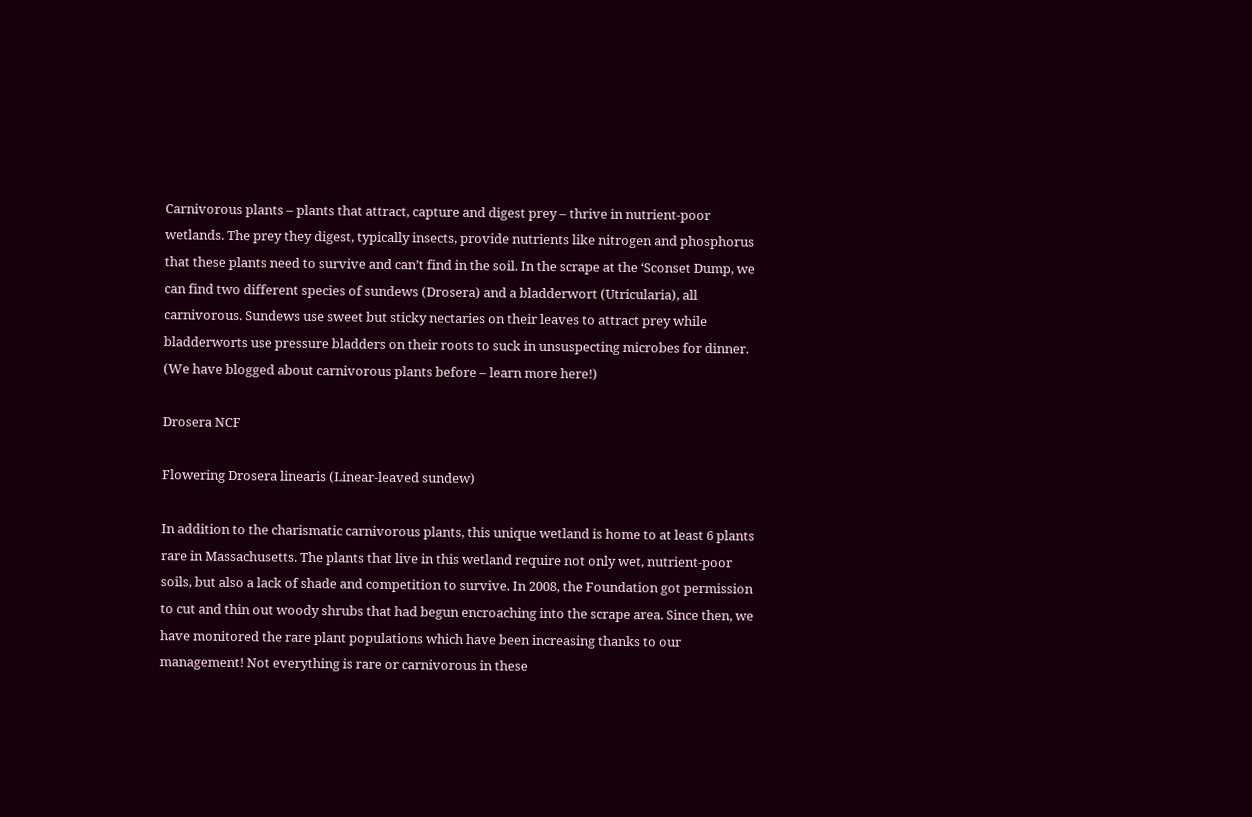Carnivorous plants – plants that attract, capture and digest prey – thrive in nutrient-poor wetlands. The prey they digest, typically insects, provide nutrients like nitrogen and phosphorus that these plants need to survive and can’t find in the soil. In the scrape at the ‘Sconset Dump, we can find two different species of sundews (Drosera) and a bladderwort (Utricularia), all carnivorous. Sundews use sweet but sticky nectaries on their leaves to attract prey while bladderworts use pressure bladders on their roots to suck in unsuspecting microbes for dinner. (We have blogged about carnivorous plants before – learn more here!)

Drosera NCF

Flowering Drosera linearis (Linear-leaved sundew)

In addition to the charismatic carnivorous plants, this unique wetland is home to at least 6 plants rare in Massachusetts. The plants that live in this wetland require not only wet, nutrient-poor soils, but also a lack of shade and competition to survive. In 2008, the Foundation got permission to cut and thin out woody shrubs that had begun encroaching into the scrape area. Since then, we have monitored the rare plant populations which have been increasing thanks to our management! Not everything is rare or carnivorous in these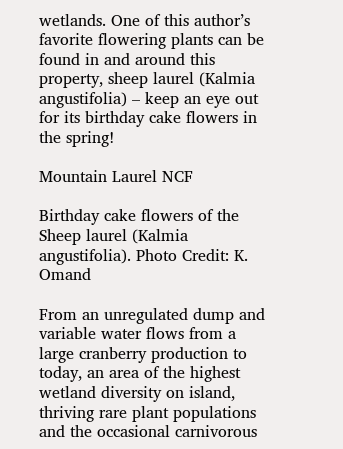wetlands. One of this author’s favorite flowering plants can be found in and around this property, sheep laurel (Kalmia angustifolia) – keep an eye out for its birthday cake flowers in the spring!

Mountain Laurel NCF

Birthday cake flowers of the Sheep laurel (Kalmia angustifolia). Photo Credit: K. Omand

From an unregulated dump and variable water flows from a large cranberry production to today, an area of the highest wetland diversity on island, thriving rare plant populations and the occasional carnivorous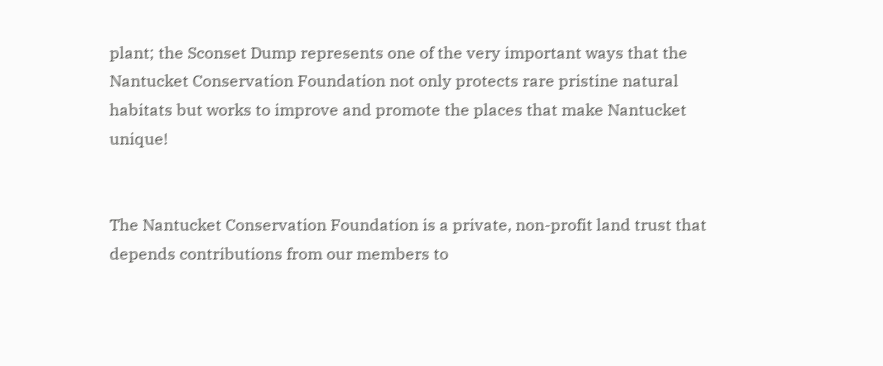plant; the Sconset Dump represents one of the very important ways that the Nantucket Conservation Foundation not only protects rare pristine natural habitats but works to improve and promote the places that make Nantucket unique!


The Nantucket Conservation Foundation is a private, non-profit land trust that depends contributions from our members to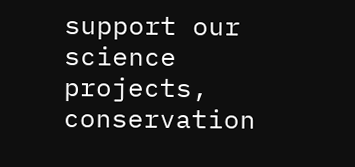support our science projects, conservation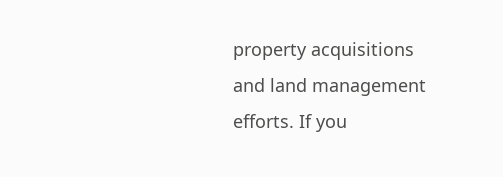property acquisitions and land management efforts. If you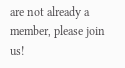are not already a member, please join us!